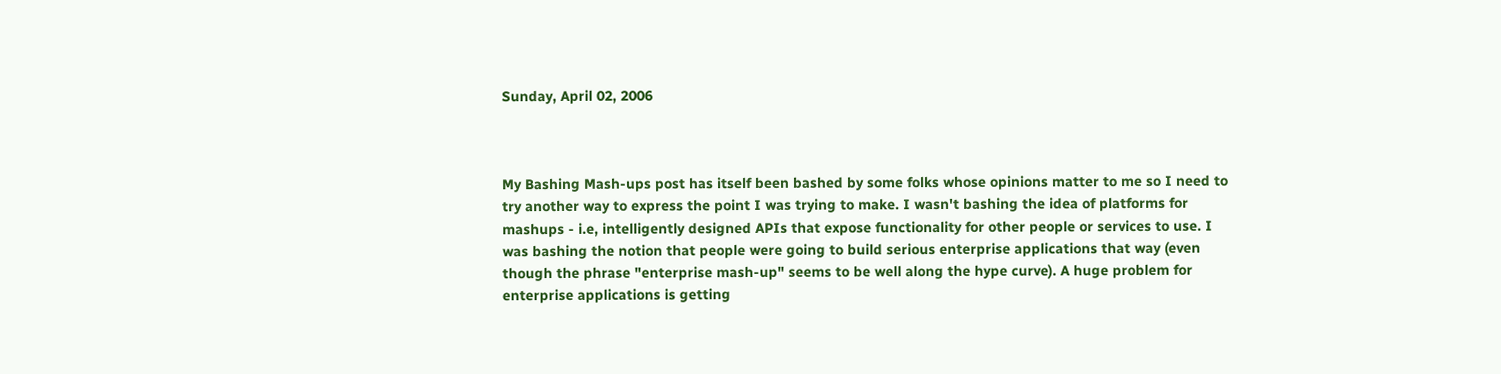Sunday, April 02, 2006



My Bashing Mash-ups post has itself been bashed by some folks whose opinions matter to me so I need to try another way to express the point I was trying to make. I wasn't bashing the idea of platforms for mashups - i.e, intelligently designed APIs that expose functionality for other people or services to use. I was bashing the notion that people were going to build serious enterprise applications that way (even though the phrase "enterprise mash-up" seems to be well along the hype curve). A huge problem for enterprise applications is getting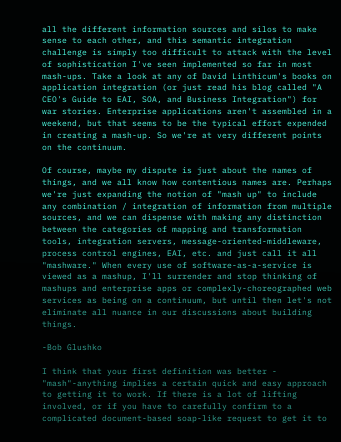all the different information sources and silos to make sense to each other, and this semantic integration challenge is simply too difficult to attack with the level of sophistication I've seen implemented so far in most mash-ups. Take a look at any of David Linthicum's books on application integration (or just read his blog called "A CEO's Guide to EAI, SOA, and Business Integration") for war stories. Enterprise applications aren't assembled in a weekend, but that seems to be the typical effort expended in creating a mash-up. So we're at very different points on the continuum.

Of course, maybe my dispute is just about the names of things, and we all know how contentious names are. Perhaps we're just expanding the notion of "mash up" to include any combination / integration of information from multiple sources, and we can dispense with making any distinction between the categories of mapping and transformation tools, integration servers, message-oriented-middleware, process control engines, EAI, etc. and just call it all "mashware." When every use of software-as-a-service is viewed as a mashup, I'll surrender and stop thinking of mashups and enterprise apps or complexly-choreographed web services as being on a continuum, but until then let's not eliminate all nuance in our discussions about building things.

-Bob Glushko

I think that your first definition was better - "mash"-anything implies a certain quick and easy approach to getting it to work. If there is a lot of lifting involved, or if you have to carefully confirm to a complicated document-based soap-like request to get it to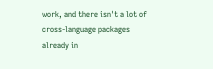work, and there isn't a lot of cross-language packages already in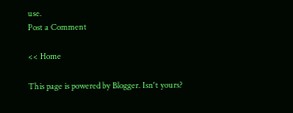use.
Post a Comment

<< Home

This page is powered by Blogger. Isn't yours?